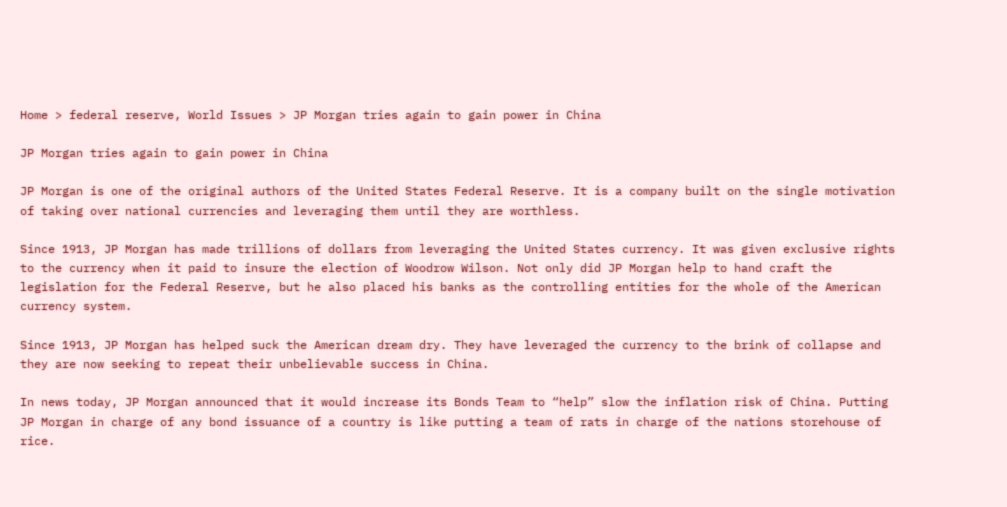Home > federal reserve, World Issues > JP Morgan tries again to gain power in China

JP Morgan tries again to gain power in China

JP Morgan is one of the original authors of the United States Federal Reserve. It is a company built on the single motivation of taking over national currencies and leveraging them until they are worthless.

Since 1913, JP Morgan has made trillions of dollars from leveraging the United States currency. It was given exclusive rights to the currency when it paid to insure the election of Woodrow Wilson. Not only did JP Morgan help to hand craft the legislation for the Federal Reserve, but he also placed his banks as the controlling entities for the whole of the American currency system.

Since 1913, JP Morgan has helped suck the American dream dry. They have leveraged the currency to the brink of collapse and they are now seeking to repeat their unbelievable success in China.

In news today, JP Morgan announced that it would increase its Bonds Team to “help” slow the inflation risk of China. Putting JP Morgan in charge of any bond issuance of a country is like putting a team of rats in charge of the nations storehouse of rice.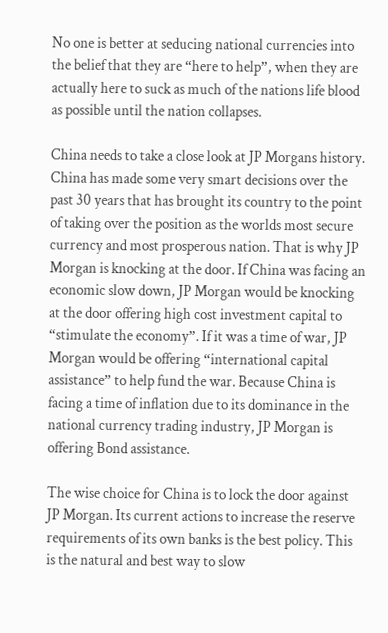No one is better at seducing national currencies into the belief that they are “here to help”, when they are actually here to suck as much of the nations life blood as possible until the nation collapses.

China needs to take a close look at JP Morgans history. China has made some very smart decisions over the past 30 years that has brought its country to the point of taking over the position as the worlds most secure currency and most prosperous nation. That is why JP Morgan is knocking at the door. If China was facing an economic slow down, JP Morgan would be knocking at the door offering high cost investment capital to “stimulate the economy”. If it was a time of war, JP Morgan would be offering “international capital assistance” to help fund the war. Because China is facing a time of inflation due to its dominance in the national currency trading industry, JP Morgan is offering Bond assistance.

The wise choice for China is to lock the door against JP Morgan. Its current actions to increase the reserve requirements of its own banks is the best policy. This is the natural and best way to slow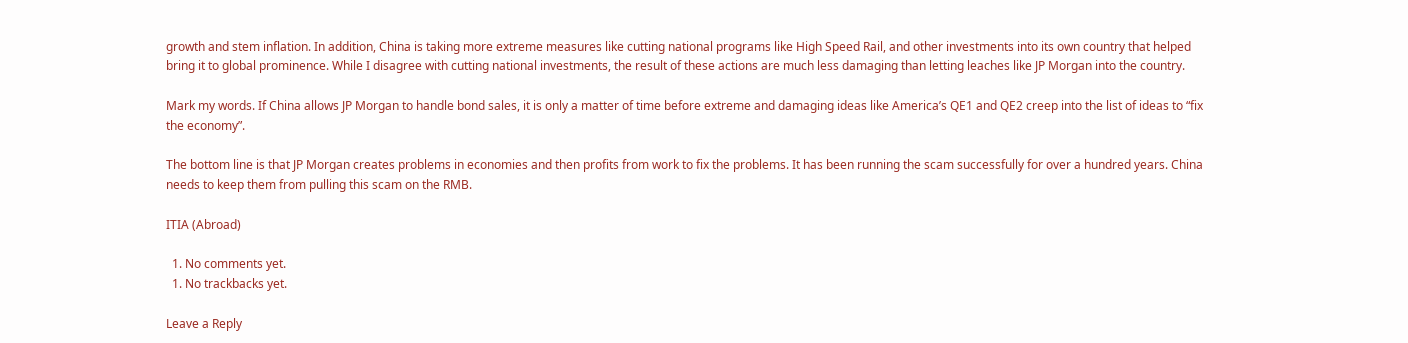growth and stem inflation. In addition, China is taking more extreme measures like cutting national programs like High Speed Rail, and other investments into its own country that helped bring it to global prominence. While I disagree with cutting national investments, the result of these actions are much less damaging than letting leaches like JP Morgan into the country.

Mark my words. If China allows JP Morgan to handle bond sales, it is only a matter of time before extreme and damaging ideas like America’s QE1 and QE2 creep into the list of ideas to “fix the economy”.

The bottom line is that JP Morgan creates problems in economies and then profits from work to fix the problems. It has been running the scam successfully for over a hundred years. China needs to keep them from pulling this scam on the RMB.

ITIA (Abroad)

  1. No comments yet.
  1. No trackbacks yet.

Leave a Reply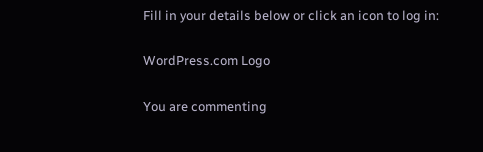Fill in your details below or click an icon to log in:

WordPress.com Logo

You are commenting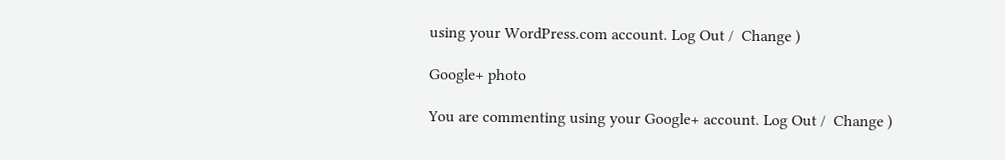using your WordPress.com account. Log Out /  Change )

Google+ photo

You are commenting using your Google+ account. Log Out /  Change )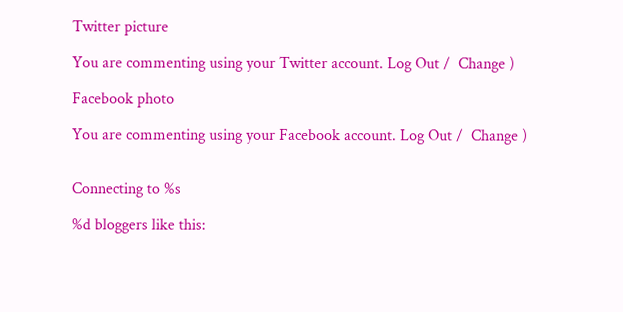Twitter picture

You are commenting using your Twitter account. Log Out /  Change )

Facebook photo

You are commenting using your Facebook account. Log Out /  Change )


Connecting to %s

%d bloggers like this: